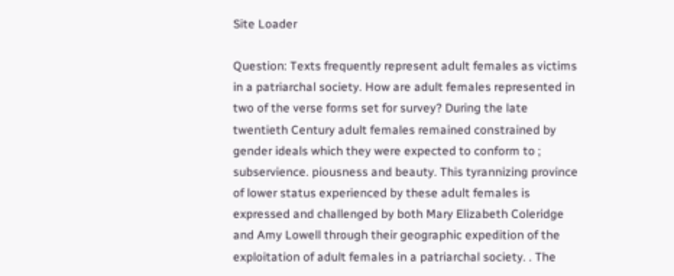Site Loader

Question: Texts frequently represent adult females as victims in a patriarchal society. How are adult females represented in two of the verse forms set for survey? During the late twentieth Century adult females remained constrained by gender ideals which they were expected to conform to ; subservience. piousness and beauty. This tyrannizing province of lower status experienced by these adult females is expressed and challenged by both Mary Elizabeth Coleridge and Amy Lowell through their geographic expedition of the exploitation of adult females in a patriarchal society. . The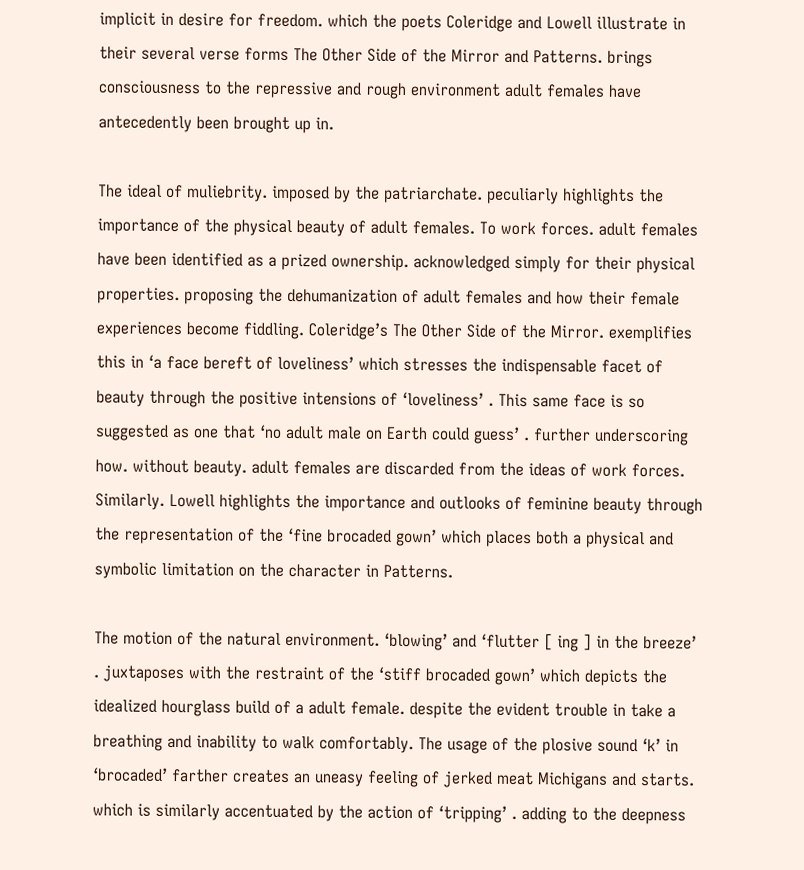implicit in desire for freedom. which the poets Coleridge and Lowell illustrate in their several verse forms The Other Side of the Mirror and Patterns. brings consciousness to the repressive and rough environment adult females have antecedently been brought up in.

The ideal of muliebrity. imposed by the patriarchate. peculiarly highlights the importance of the physical beauty of adult females. To work forces. adult females have been identified as a prized ownership. acknowledged simply for their physical properties. proposing the dehumanization of adult females and how their female experiences become fiddling. Coleridge’s The Other Side of the Mirror. exemplifies this in ‘a face bereft of loveliness’ which stresses the indispensable facet of beauty through the positive intensions of ‘loveliness’ . This same face is so suggested as one that ‘no adult male on Earth could guess’ . further underscoring how. without beauty. adult females are discarded from the ideas of work forces. Similarly. Lowell highlights the importance and outlooks of feminine beauty through the representation of the ‘fine brocaded gown’ which places both a physical and symbolic limitation on the character in Patterns.

The motion of the natural environment. ‘blowing’ and ‘flutter [ ing ] in the breeze’ . juxtaposes with the restraint of the ‘stiff brocaded gown’ which depicts the idealized hourglass build of a adult female. despite the evident trouble in take a breathing and inability to walk comfortably. The usage of the plosive sound ‘k’ in ‘brocaded’ farther creates an uneasy feeling of jerked meat Michigans and starts. which is similarly accentuated by the action of ‘tripping’ . adding to the deepness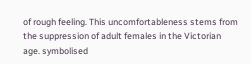of rough feeling. This uncomfortableness stems from the suppression of adult females in the Victorian age. symbolised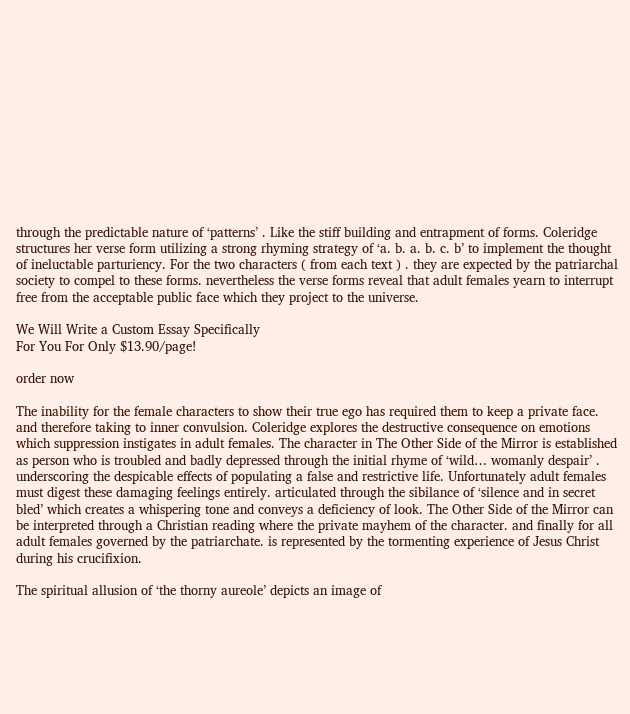through the predictable nature of ‘patterns’ . Like the stiff building and entrapment of forms. Coleridge structures her verse form utilizing a strong rhyming strategy of ‘a. b. a. b. c. b’ to implement the thought of ineluctable parturiency. For the two characters ( from each text ) . they are expected by the patriarchal society to compel to these forms. nevertheless the verse forms reveal that adult females yearn to interrupt free from the acceptable public face which they project to the universe.

We Will Write a Custom Essay Specifically
For You For Only $13.90/page!

order now

The inability for the female characters to show their true ego has required them to keep a private face. and therefore taking to inner convulsion. Coleridge explores the destructive consequence on emotions which suppression instigates in adult females. The character in The Other Side of the Mirror is established as person who is troubled and badly depressed through the initial rhyme of ‘wild… womanly despair’ . underscoring the despicable effects of populating a false and restrictive life. Unfortunately adult females must digest these damaging feelings entirely. articulated through the sibilance of ‘silence and in secret bled’ which creates a whispering tone and conveys a deficiency of look. The Other Side of the Mirror can be interpreted through a Christian reading where the private mayhem of the character. and finally for all adult females governed by the patriarchate. is represented by the tormenting experience of Jesus Christ during his crucifixion.

The spiritual allusion of ‘the thorny aureole’ depicts an image of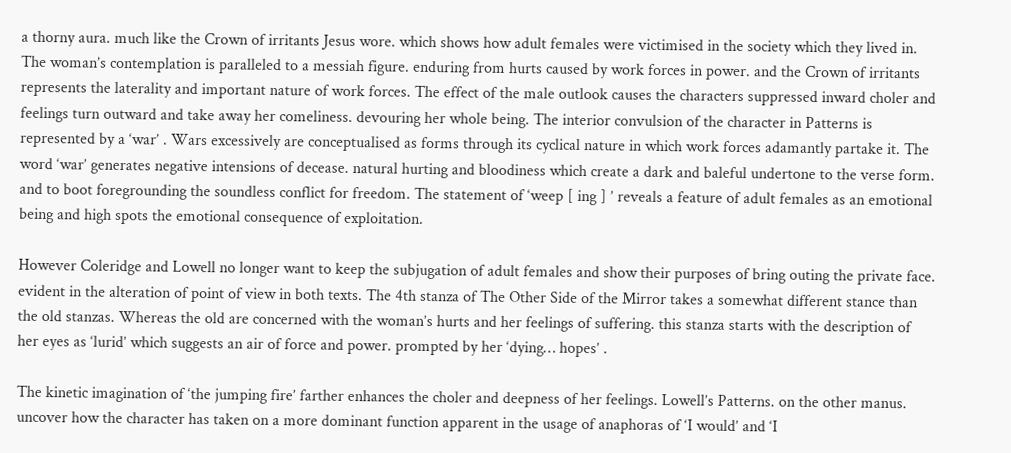a thorny aura. much like the Crown of irritants Jesus wore. which shows how adult females were victimised in the society which they lived in. The woman’s contemplation is paralleled to a messiah figure. enduring from hurts caused by work forces in power. and the Crown of irritants represents the laterality and important nature of work forces. The effect of the male outlook causes the characters suppressed inward choler and feelings turn outward and take away her comeliness. devouring her whole being. The interior convulsion of the character in Patterns is represented by a ‘war’ . Wars excessively are conceptualised as forms through its cyclical nature in which work forces adamantly partake it. The word ‘war’ generates negative intensions of decease. natural hurting and bloodiness which create a dark and baleful undertone to the verse form. and to boot foregrounding the soundless conflict for freedom. The statement of ‘weep [ ing ] ’ reveals a feature of adult females as an emotional being and high spots the emotional consequence of exploitation.

However Coleridge and Lowell no longer want to keep the subjugation of adult females and show their purposes of bring outing the private face. evident in the alteration of point of view in both texts. The 4th stanza of The Other Side of the Mirror takes a somewhat different stance than the old stanzas. Whereas the old are concerned with the woman’s hurts and her feelings of suffering. this stanza starts with the description of her eyes as ‘lurid’ which suggests an air of force and power. prompted by her ‘dying… hopes’ .

The kinetic imagination of ‘the jumping fire’ farther enhances the choler and deepness of her feelings. Lowell’s Patterns. on the other manus. uncover how the character has taken on a more dominant function apparent in the usage of anaphoras of ‘I would’ and ‘I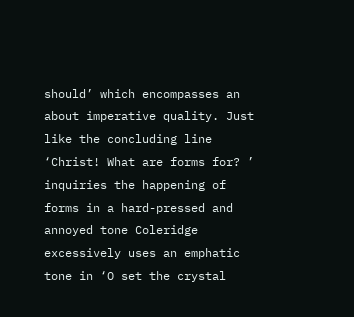should’ which encompasses an about imperative quality. Just like the concluding line ‘Christ! What are forms for? ’ inquiries the happening of forms in a hard-pressed and annoyed tone Coleridge excessively uses an emphatic tone in ‘O set the crystal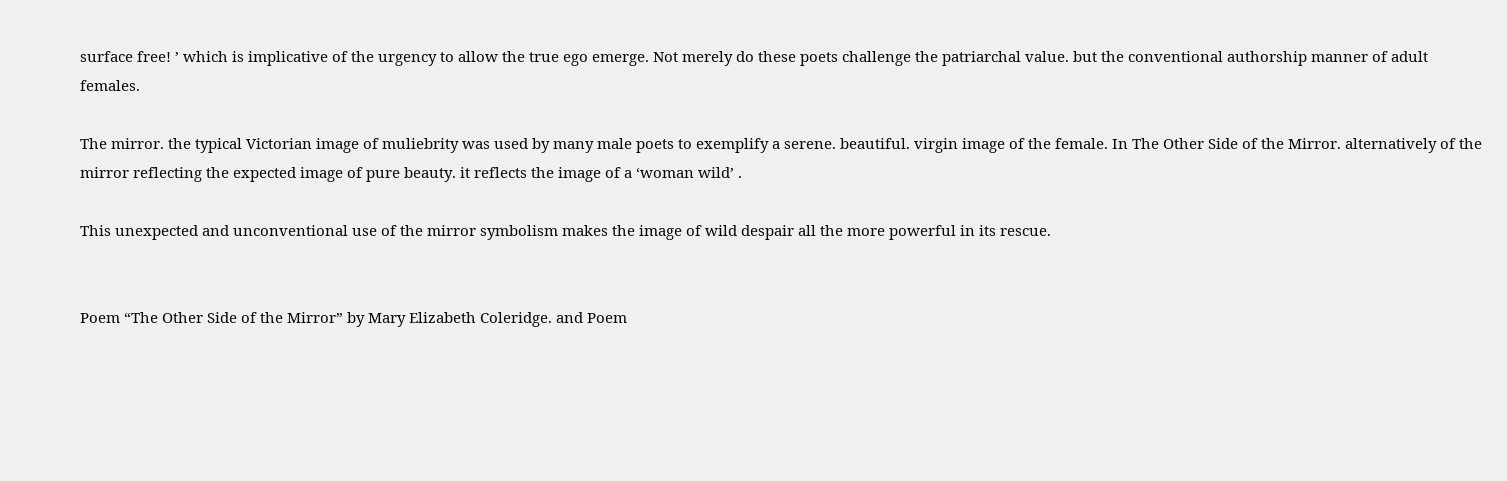surface free! ’ which is implicative of the urgency to allow the true ego emerge. Not merely do these poets challenge the patriarchal value. but the conventional authorship manner of adult females.

The mirror. the typical Victorian image of muliebrity was used by many male poets to exemplify a serene. beautiful. virgin image of the female. In The Other Side of the Mirror. alternatively of the mirror reflecting the expected image of pure beauty. it reflects the image of a ‘woman wild’ .

This unexpected and unconventional use of the mirror symbolism makes the image of wild despair all the more powerful in its rescue.


Poem “The Other Side of the Mirror” by Mary Elizabeth Coleridge. and Poem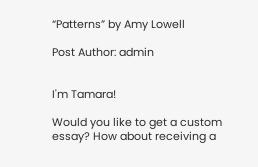“Patterns” by Amy Lowell

Post Author: admin


I'm Tamara!

Would you like to get a custom essay? How about receiving a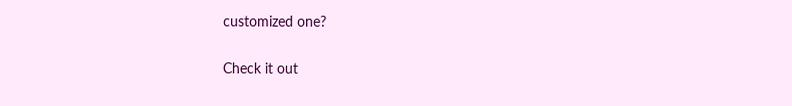customized one?

Check it out